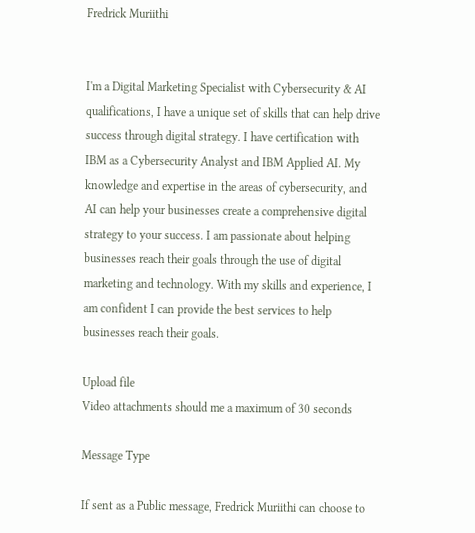Fredrick Muriithi


I'm a Digital Marketing Specialist with Cybersecurity & AI qualifications, I have a unique set of skills that can help drive success through digital strategy. I have certification with IBM as a Cybersecurity Analyst and IBM Applied AI. My knowledge and expertise in the areas of cybersecurity, and AI can help your businesses create a comprehensive digital strategy to your success. I am passionate about helping businesses reach their goals through the use of digital marketing and technology. With my skills and experience, I am confident I can provide the best services to help businesses reach their goals.

Upload file
Video attachments should me a maximum of 30 seconds

Message Type

If sent as a Public message, Fredrick Muriithi can choose to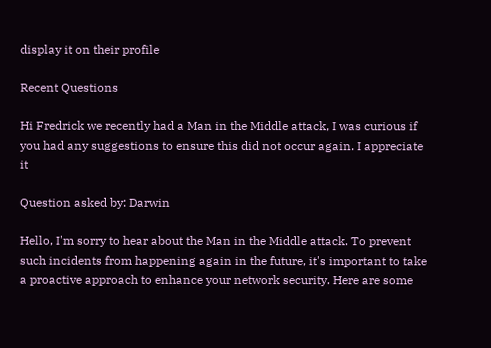display it on their profile

Recent Questions

Hi Fredrick we recently had a Man in the Middle attack, I was curious if you had any suggestions to ensure this did not occur again. I appreciate it

Question asked by: Darwin

Hello, I'm sorry to hear about the Man in the Middle attack. To prevent such incidents from happening again in the future, it's important to take a proactive approach to enhance your network security. Here are some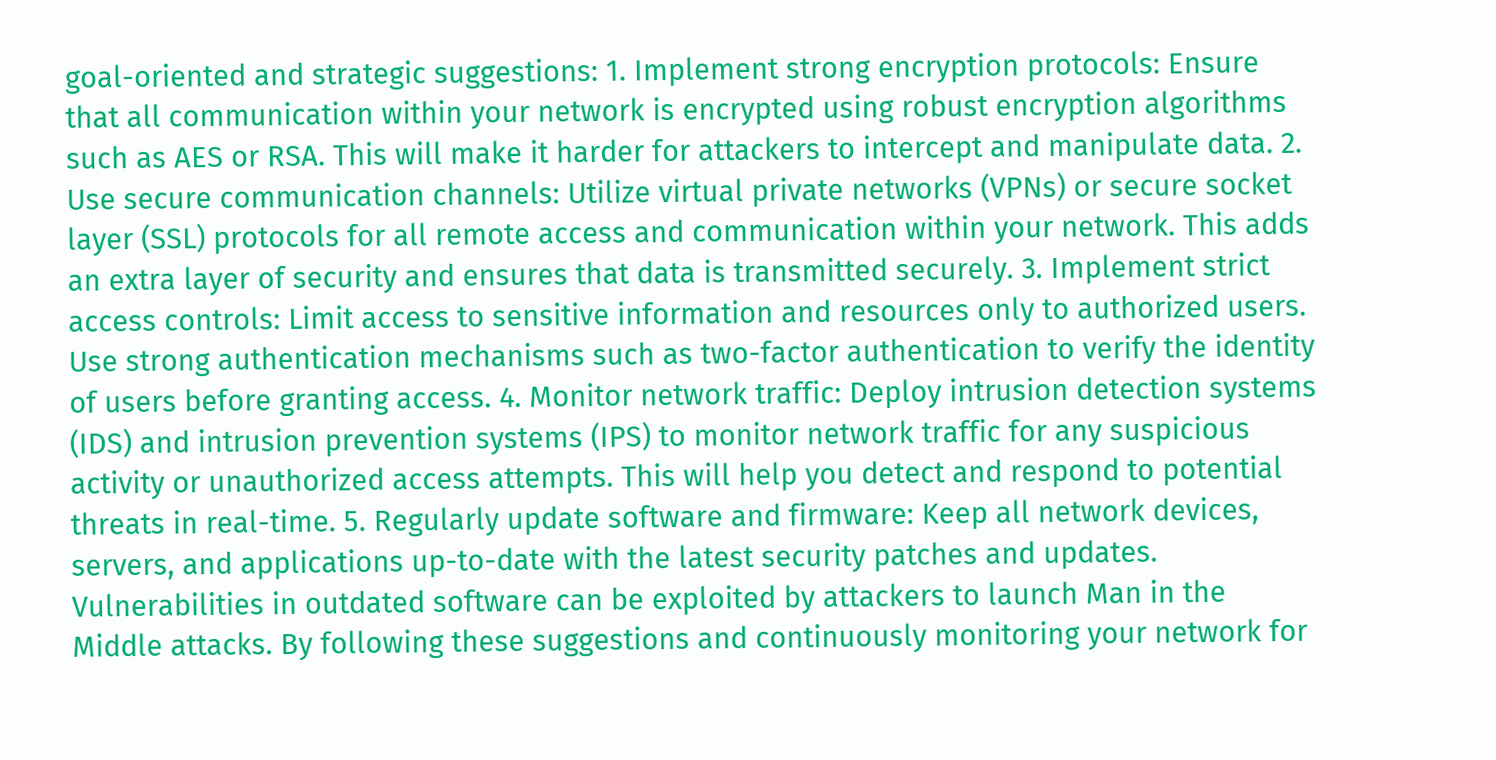goal-oriented and strategic suggestions: 1. Implement strong encryption protocols: Ensure that all communication within your network is encrypted using robust encryption algorithms such as AES or RSA. This will make it harder for attackers to intercept and manipulate data. 2. Use secure communication channels: Utilize virtual private networks (VPNs) or secure socket layer (SSL) protocols for all remote access and communication within your network. This adds an extra layer of security and ensures that data is transmitted securely. 3. Implement strict access controls: Limit access to sensitive information and resources only to authorized users. Use strong authentication mechanisms such as two-factor authentication to verify the identity of users before granting access. 4. Monitor network traffic: Deploy intrusion detection systems (IDS) and intrusion prevention systems (IPS) to monitor network traffic for any suspicious activity or unauthorized access attempts. This will help you detect and respond to potential threats in real-time. 5. Regularly update software and firmware: Keep all network devices, servers, and applications up-to-date with the latest security patches and updates. Vulnerabilities in outdated software can be exploited by attackers to launch Man in the Middle attacks. By following these suggestions and continuously monitoring your network for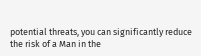potential threats, you can significantly reduce the risk of a Man in the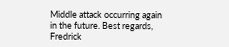Middle attack occurring again in the future. Best regards, Fredrick